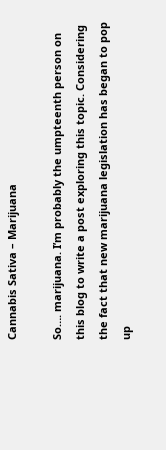Cannabis Sativa – Marijuana

So…. marijuana. I’m probably the umpteenth person on this blog to write a post exploring this topic. Considering the fact that new marijuana legislation has began to pop up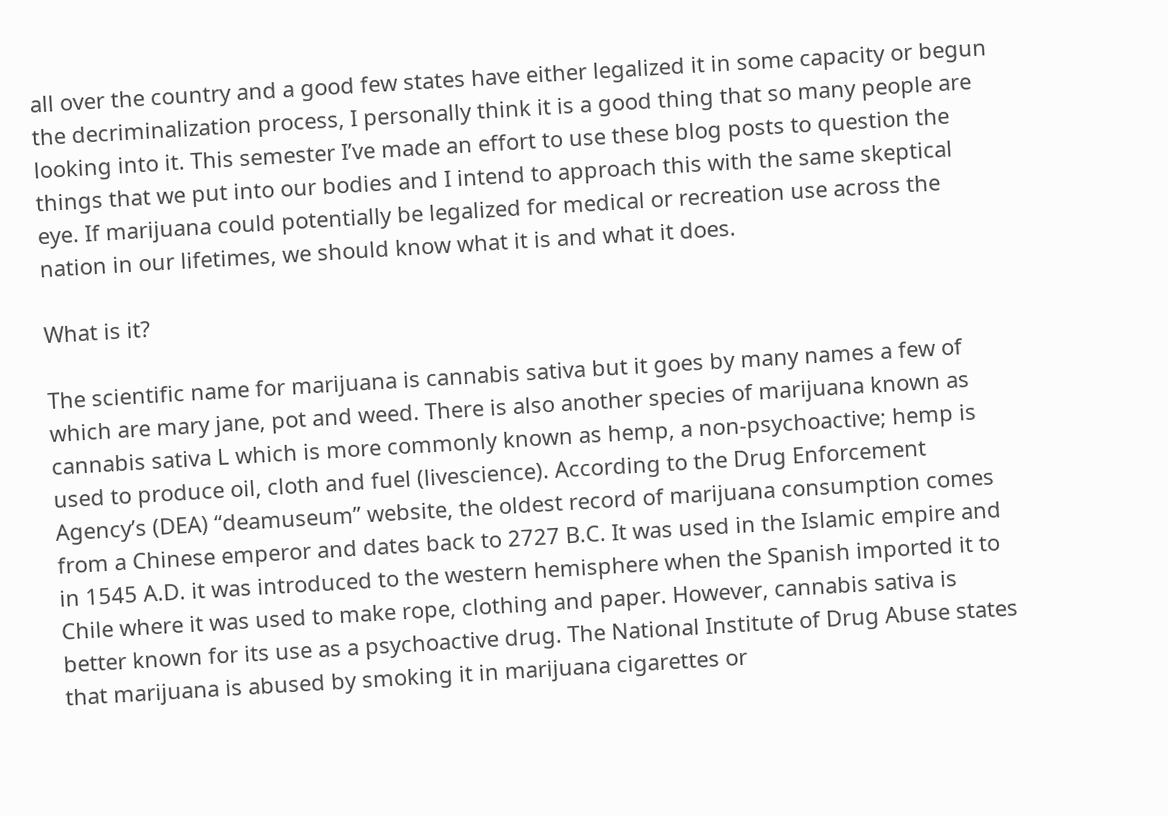all over the country and a good few states have either legalized it in some capacity or begun the decriminalization process, I personally think it is a good thing that so many people are looking into it. This semester I’ve made an effort to use these blog posts to question the things that we put into our bodies and I intend to approach this with the same skeptical eye. If marijuana could potentially be legalized for medical or recreation use across the nation in our lifetimes, we should know what it is and what it does.

What is it?

The scientific name for marijuana is cannabis sativa but it goes by many names a few of which are mary jane, pot and weed. There is also another species of marijuana known as cannabis sativa L which is more commonly known as hemp, a non-psychoactive; hemp is used to produce oil, cloth and fuel (livescience). According to the Drug Enforcement Agency’s (DEA) “deamuseum” website, the oldest record of marijuana consumption comes from a Chinese emperor and dates back to 2727 B.C. It was used in the Islamic empire and in 1545 A.D. it was introduced to the western hemisphere when the Spanish imported it to Chile where it was used to make rope, clothing and paper. However, cannabis sativa is better known for its use as a psychoactive drug. The National Institute of Drug Abuse states that marijuana is abused by smoking it in marijuana cigarettes or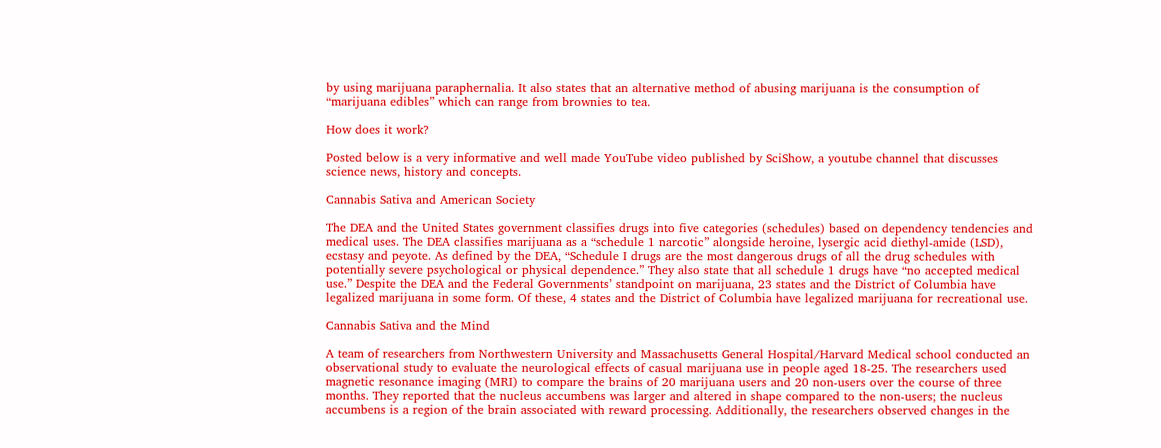by using marijuana paraphernalia. It also states that an alternative method of abusing marijuana is the consumption of “marijuana edibles” which can range from brownies to tea.

How does it work?

Posted below is a very informative and well made YouTube video published by SciShow, a youtube channel that discusses science news, history and concepts.

Cannabis Sativa and American Society

The DEA and the United States government classifies drugs into five categories (schedules) based on dependency tendencies and medical uses. The DEA classifies marijuana as a “schedule 1 narcotic” alongside heroine, lysergic acid diethyl-amide (LSD), ecstasy and peyote. As defined by the DEA, “Schedule I drugs are the most dangerous drugs of all the drug schedules with potentially severe psychological or physical dependence.” They also state that all schedule 1 drugs have “no accepted medical use.” Despite the DEA and the Federal Governments’ standpoint on marijuana, 23 states and the District of Columbia have legalized marijuana in some form. Of these, 4 states and the District of Columbia have legalized marijuana for recreational use.

Cannabis Sativa and the Mind

A team of researchers from Northwestern University and Massachusetts General Hospital/Harvard Medical school conducted an observational study to evaluate the neurological effects of casual marijuana use in people aged 18-25. The researchers used magnetic resonance imaging (MRI) to compare the brains of 20 marijuana users and 20 non-users over the course of three months. They reported that the nucleus accumbens was larger and altered in shape compared to the non-users; the nucleus accumbens is a region of the brain associated with reward processing. Additionally, the researchers observed changes in the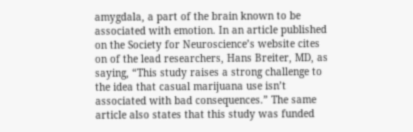amygdala, a part of the brain known to be associated with emotion. In an article published on the Society for Neuroscience’s website cites on of the lead researchers, Hans Breiter, MD, as saying, “This study raises a strong challenge to the idea that casual marijuana use isn’t associated with bad consequences.” The same article also states that this study was funded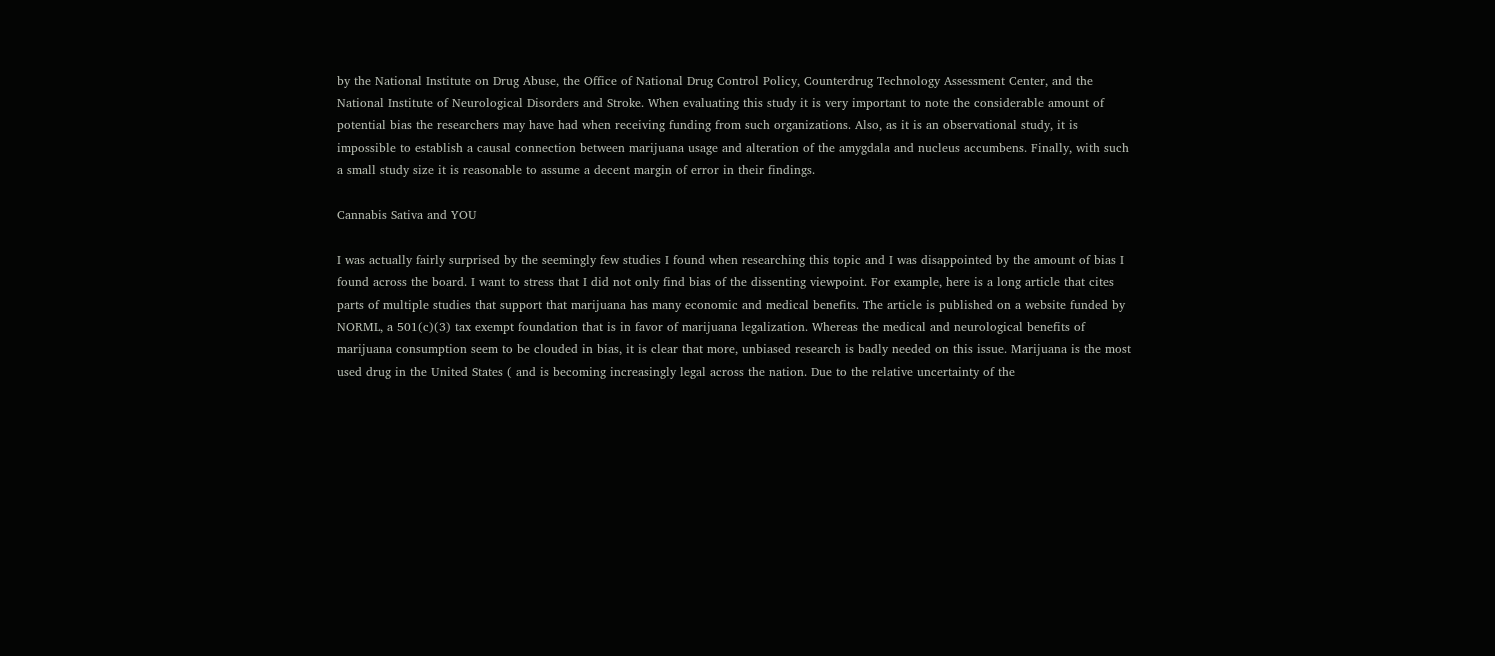by the National Institute on Drug Abuse, the Office of National Drug Control Policy, Counterdrug Technology Assessment Center, and the National Institute of Neurological Disorders and Stroke. When evaluating this study it is very important to note the considerable amount of potential bias the researchers may have had when receiving funding from such organizations. Also, as it is an observational study, it is impossible to establish a causal connection between marijuana usage and alteration of the amygdala and nucleus accumbens. Finally, with such a small study size it is reasonable to assume a decent margin of error in their findings.

Cannabis Sativa and YOU

I was actually fairly surprised by the seemingly few studies I found when researching this topic and I was disappointed by the amount of bias I found across the board. I want to stress that I did not only find bias of the dissenting viewpoint. For example, here is a long article that cites parts of multiple studies that support that marijuana has many economic and medical benefits. The article is published on a website funded by NORML, a 501(c)(3) tax exempt foundation that is in favor of marijuana legalization. Whereas the medical and neurological benefits of marijuana consumption seem to be clouded in bias, it is clear that more, unbiased research is badly needed on this issue. Marijuana is the most used drug in the United States ( and is becoming increasingly legal across the nation. Due to the relative uncertainty of the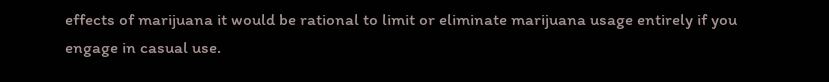effects of marijuana it would be rational to limit or eliminate marijuana usage entirely if you engage in casual use.